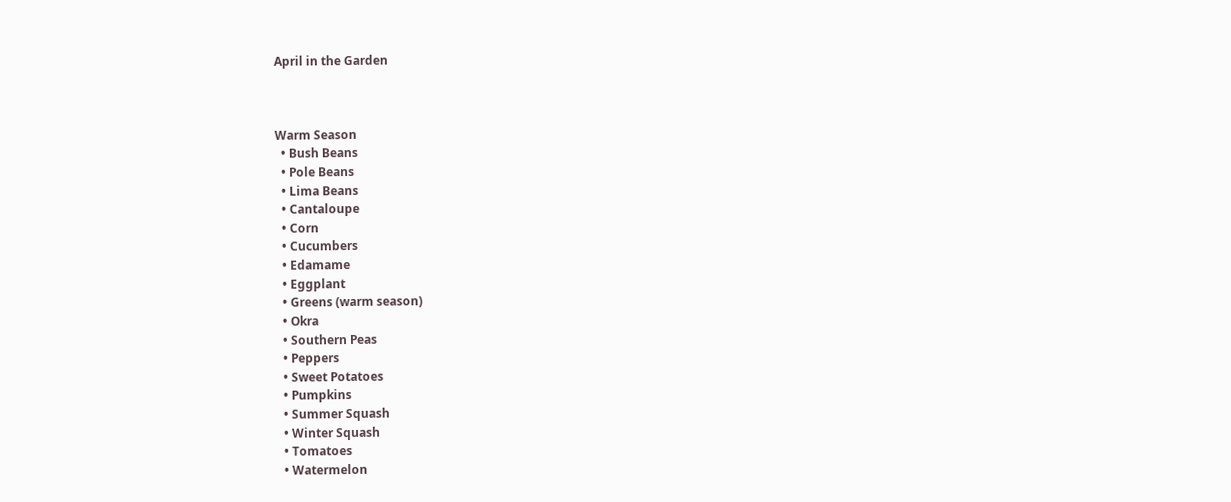April in the Garden



Warm Season
  • Bush Beans
  • Pole Beans
  • Lima Beans
  • Cantaloupe
  • Corn
  • Cucumbers
  • Edamame
  • Eggplant
  • Greens (warm season)
  • Okra
  • Southern Peas
  • Peppers
  • Sweet Potatoes
  • Pumpkins
  • Summer Squash
  • Winter Squash
  • Tomatoes
  • Watermelon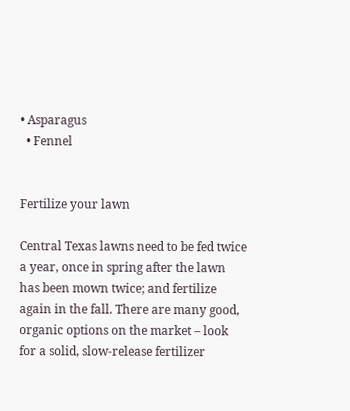• Asparagus
  • Fennel


Fertilize your lawn

Central Texas lawns need to be fed twice a year, once in spring after the lawn has been mown twice; and fertilize again in the fall. There are many good, organic options on the market – look for a solid, slow-release fertilizer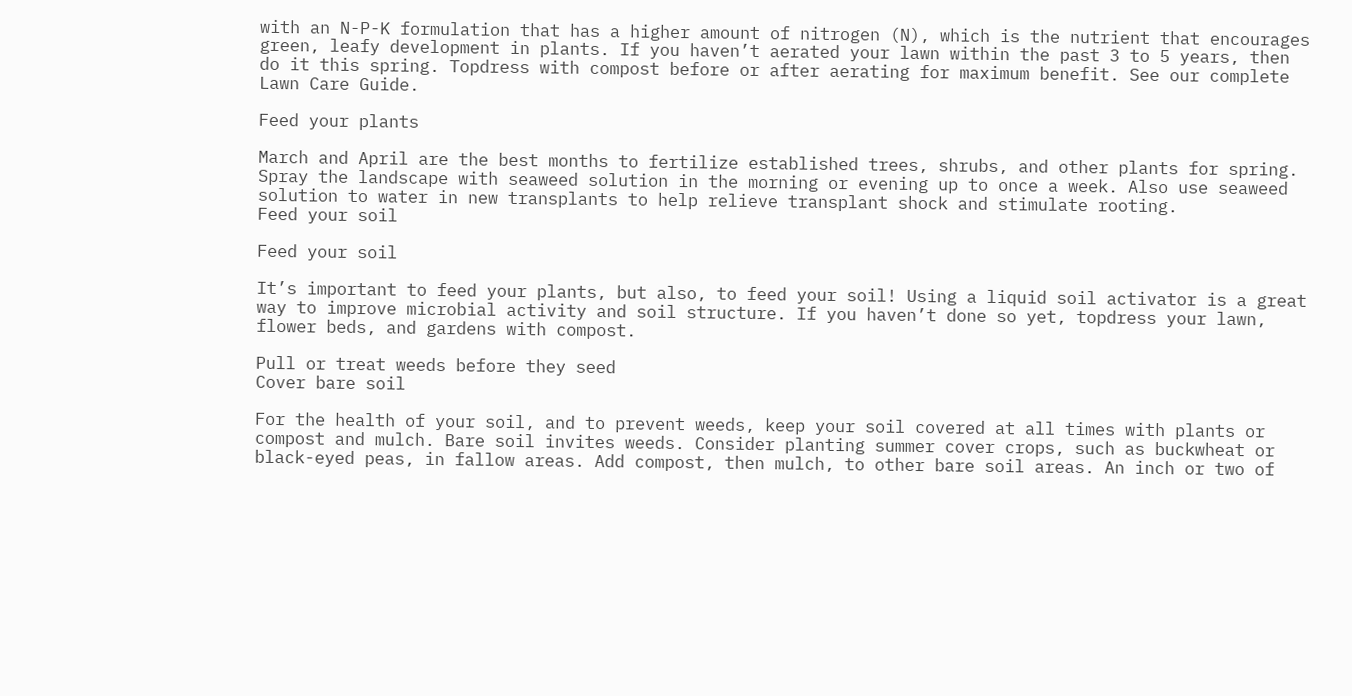with an N-P-K formulation that has a higher amount of nitrogen (N), which is the nutrient that encourages green, leafy development in plants. If you haven’t aerated your lawn within the past 3 to 5 years, then do it this spring. Topdress with compost before or after aerating for maximum benefit. See our complete Lawn Care Guide.

Feed your plants

March and April are the best months to fertilize established trees, shrubs, and other plants for spring. Spray the landscape with seaweed solution in the morning or evening up to once a week. Also use seaweed solution to water in new transplants to help relieve transplant shock and stimulate rooting.
Feed your soil

Feed your soil

It’s important to feed your plants, but also, to feed your soil! Using a liquid soil activator is a great way to improve microbial activity and soil structure. If you haven’t done so yet, topdress your lawn, flower beds, and gardens with compost.

Pull or treat weeds before they seed
Cover bare soil

For the health of your soil, and to prevent weeds, keep your soil covered at all times with plants or compost and mulch. Bare soil invites weeds. Consider planting summer cover crops, such as buckwheat or black-eyed peas, in fallow areas. Add compost, then mulch, to other bare soil areas. An inch or two of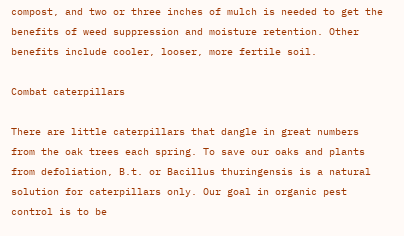compost, and two or three inches of mulch is needed to get the benefits of weed suppression and moisture retention. Other benefits include cooler, looser, more fertile soil.

Combat caterpillars

There are little caterpillars that dangle in great numbers from the oak trees each spring. To save our oaks and plants from defoliation, B.t. or Bacillus thuringensis is a natural solution for caterpillars only. Our goal in organic pest control is to be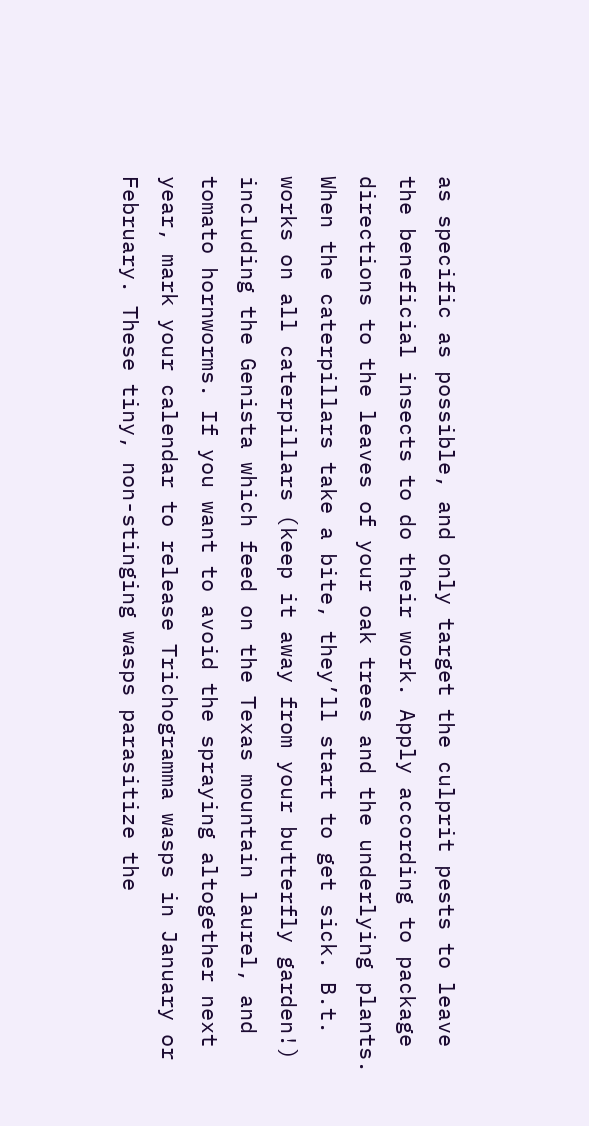as specific as possible, and only target the culprit pests to leave the beneficial insects to do their work. Apply according to package directions to the leaves of your oak trees and the underlying plants. When the caterpillars take a bite, they’ll start to get sick. B.t. works on all caterpillars (keep it away from your butterfly garden!) including the Genista which feed on the Texas mountain laurel, and tomato hornworms. If you want to avoid the spraying altogether next year, mark your calendar to release Trichogramma wasps in January or February. These tiny, non-stinging wasps parasitize the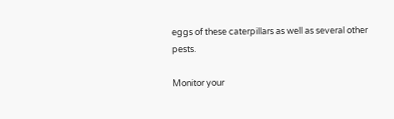eggs of these caterpillars as well as several other pests.

Monitor your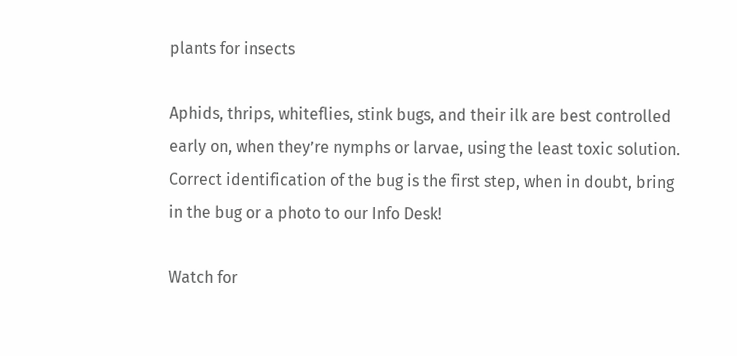plants for insects

Aphids, thrips, whiteflies, stink bugs, and their ilk are best controlled early on, when they’re nymphs or larvae, using the least toxic solution. Correct identification of the bug is the first step, when in doubt, bring in the bug or a photo to our Info Desk!

Watch for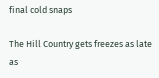final cold snaps

The Hill Country gets freezes as late as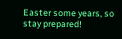Easter some years, so stay prepared!